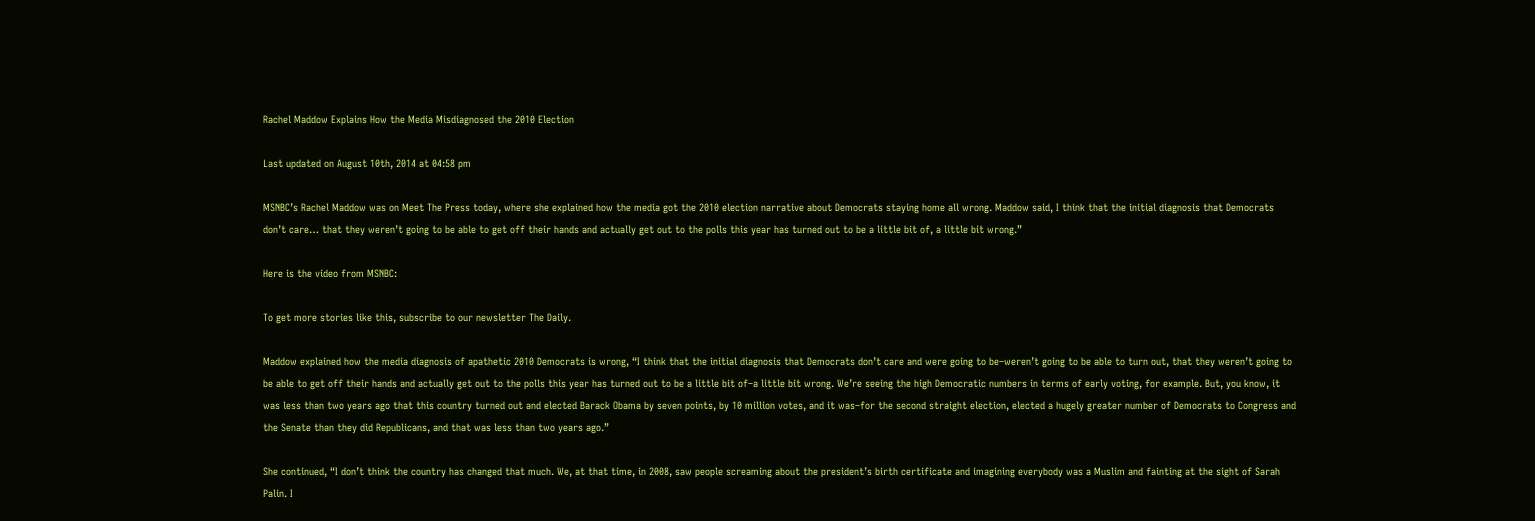Rachel Maddow Explains How the Media Misdiagnosed the 2010 Election

Last updated on August 10th, 2014 at 04:58 pm

MSNBC’s Rachel Maddow was on Meet The Press today, where she explained how the media got the 2010 election narrative about Democrats staying home all wrong. Maddow said, I think that the initial diagnosis that Democrats don’t care… that they weren’t going to be able to get off their hands and actually get out to the polls this year has turned out to be a little bit of, a little bit wrong.”

Here is the video from MSNBC:

To get more stories like this, subscribe to our newsletter The Daily.

Maddow explained how the media diagnosis of apathetic 2010 Democrats is wrong, “I think that the initial diagnosis that Democrats don’t care and were going to be–weren’t going to be able to turn out, that they weren’t going to be able to get off their hands and actually get out to the polls this year has turned out to be a little bit of–a little bit wrong. We’re seeing the high Democratic numbers in terms of early voting, for example. But, you know, it was less than two years ago that this country turned out and elected Barack Obama by seven points, by 10 million votes, and it was–for the second straight election, elected a hugely greater number of Democrats to Congress and the Senate than they did Republicans, and that was less than two years ago.”

She continued, “I don’t think the country has changed that much. We, at that time, in 2008, saw people screaming about the president’s birth certificate and imagining everybody was a Muslim and fainting at the sight of Sarah Palin. I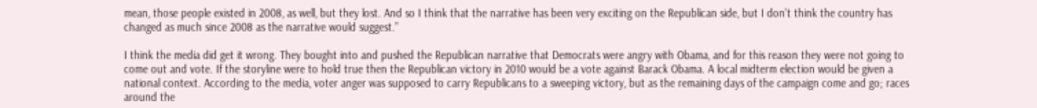mean, those people existed in 2008, as well, but they lost. And so I think that the narrative has been very exciting on the Republican side, but I don’t think the country has changed as much since 2008 as the narrative would suggest.”

I think the media did get it wrong. They bought into and pushed the Republican narrative that Democrats were angry with Obama, and for this reason they were not going to come out and vote. If the storyline were to hold true then the Republican victory in 2010 would be a vote against Barack Obama. A local midterm election would be given a national context. According to the media, voter anger was supposed to carry Republicans to a sweeping victory, but as the remaining days of the campaign come and go; races around the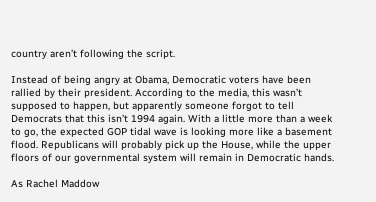country aren’t following the script.

Instead of being angry at Obama, Democratic voters have been rallied by their president. According to the media, this wasn’t supposed to happen, but apparently someone forgot to tell Democrats that this isn’t 1994 again. With a little more than a week to go, the expected GOP tidal wave is looking more like a basement flood. Republicans will probably pick up the House, while the upper floors of our governmental system will remain in Democratic hands.

As Rachel Maddow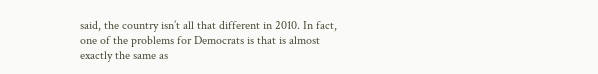said, the country isn’t all that different in 2010. In fact, one of the problems for Democrats is that is almost exactly the same as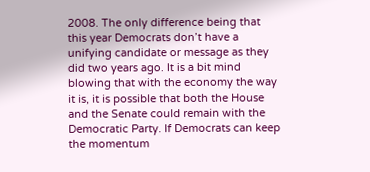2008. The only difference being that this year Democrats don’t have a unifying candidate or message as they did two years ago. It is a bit mind blowing that with the economy the way it is, it is possible that both the House and the Senate could remain with the Democratic Party. If Democrats can keep the momentum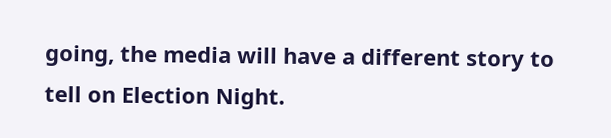going, the media will have a different story to tell on Election Night.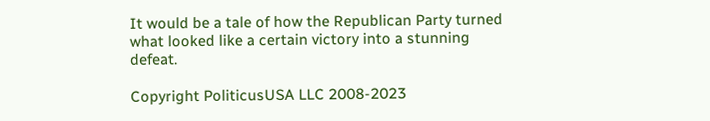It would be a tale of how the Republican Party turned what looked like a certain victory into a stunning defeat.

Copyright PoliticusUSA LLC 2008-2023